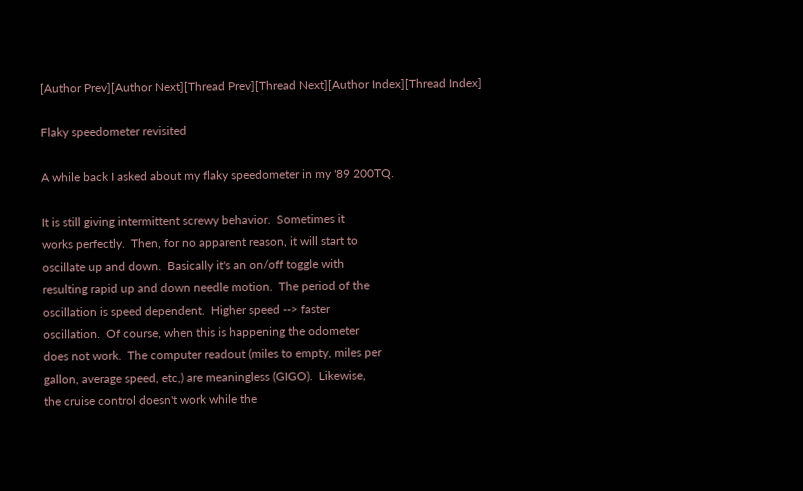[Author Prev][Author Next][Thread Prev][Thread Next][Author Index][Thread Index]

Flaky speedometer revisited

A while back I asked about my flaky speedometer in my '89 200TQ.

It is still giving intermittent screwy behavior.  Sometimes it
works perfectly.  Then, for no apparent reason, it will start to
oscillate up and down.  Basically it's an on/off toggle with
resulting rapid up and down needle motion.  The period of the
oscillation is speed dependent.  Higher speed --> faster
oscillation.  Of course, when this is happening the odometer
does not work.  The computer readout (miles to empty, miles per
gallon, average speed, etc,) are meaningless (GIGO).  Likewise,
the cruise control doesn't work while the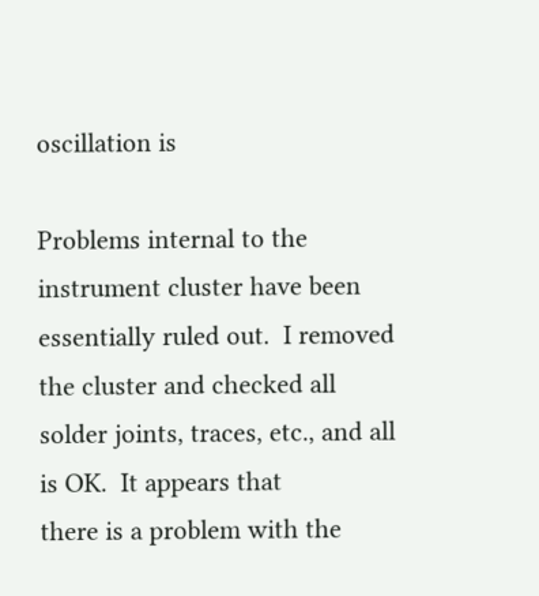oscillation is

Problems internal to the instrument cluster have been
essentially ruled out.  I removed the cluster and checked all
solder joints, traces, etc., and all is OK.  It appears that
there is a problem with the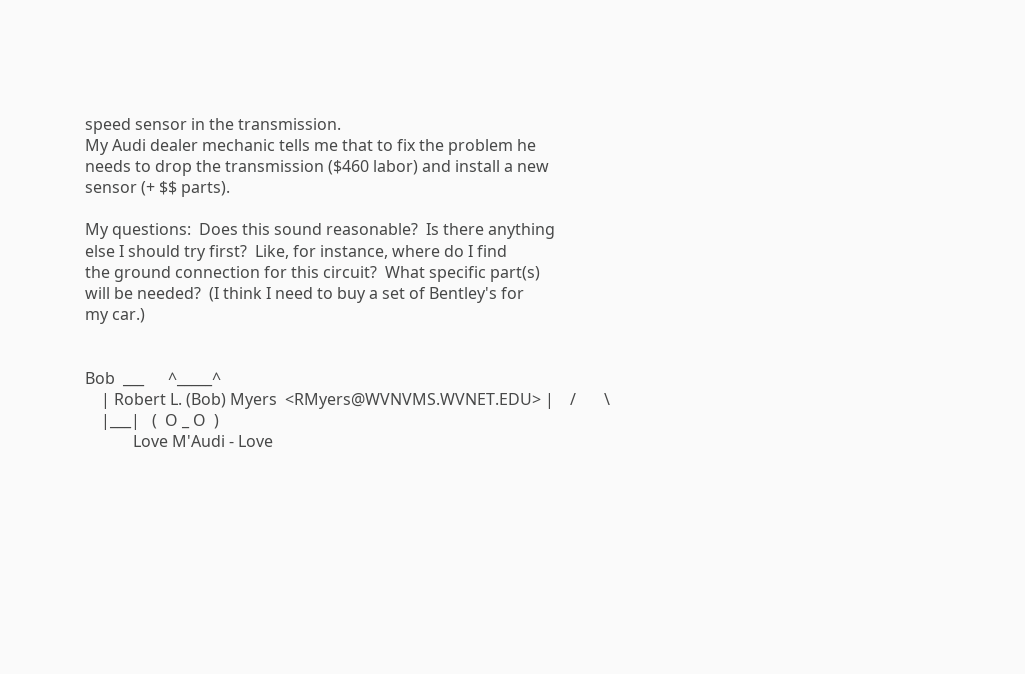speed sensor in the transmission.
My Audi dealer mechanic tells me that to fix the problem he
needs to drop the transmission ($460 labor) and install a new
sensor (+ $$ parts).

My questions:  Does this sound reasonable?  Is there anything
else I should try first?  Like, for instance, where do I find
the ground connection for this circuit?  What specific part(s)
will be needed?  (I think I need to buy a set of Bentley's for
my car.)


Bob  ___      ^_____^
    | Robert L. (Bob) Myers  <RMyers@WVNVMS.WVNET.EDU> |    /       \
    |___|   (  O _ O  )
            Love M'Audi - Love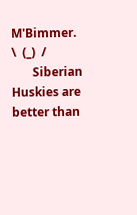M'Bimmer.                    \  (_)  /
       Siberian Huskies are better than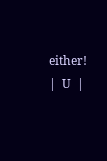either!              |  U  |